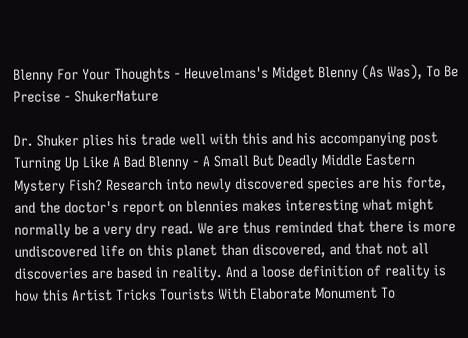Blenny For Your Thoughts - Heuvelmans's Midget Blenny (As Was), To Be Precise - ShukerNature

Dr. Shuker plies his trade well with this and his accompanying post Turning Up Like A Bad Blenny - A Small But Deadly Middle Eastern Mystery Fish? Research into newly discovered species are his forte, and the doctor's report on blennies makes interesting what might normally be a very dry read. We are thus reminded that there is more undiscovered life on this planet than discovered, and that not all discoveries are based in reality. And a loose definition of reality is how this Artist Tricks Tourists With Elaborate Monument To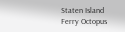Staten Island Ferry Octopus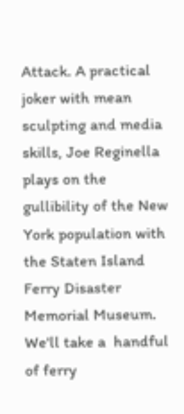Attack. A practical joker with mean sculpting and media skills, Joe Reginella plays on the gullibility of the New York population with the Staten Island Ferry Disaster Memorial Museum. We'll take a  handful of ferry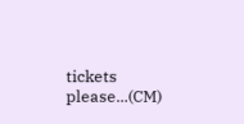tickets please...(CM)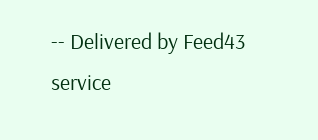-- Delivered by Feed43 service